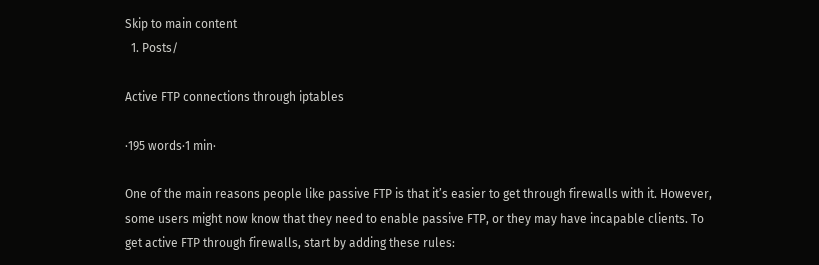Skip to main content
  1. Posts/

Active FTP connections through iptables

·195 words·1 min·

One of the main reasons people like passive FTP is that it’s easier to get through firewalls with it. However, some users might now know that they need to enable passive FTP, or they may have incapable clients. To get active FTP through firewalls, start by adding these rules: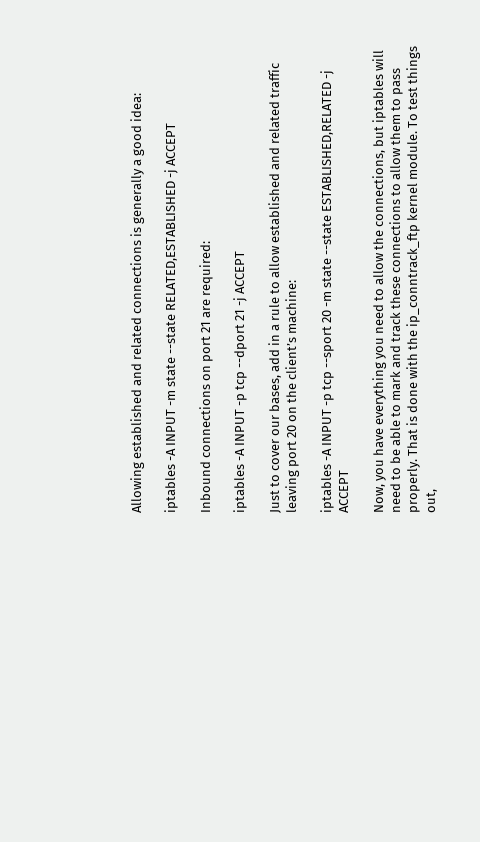Allowing established and related connections is generally a good idea:

iptables -A INPUT -m state --state RELATED,ESTABLISHED -j ACCEPT

Inbound connections on port 21 are required:

iptables -A INPUT -p tcp --dport 21 -j ACCEPT

Just to cover our bases, add in a rule to allow established and related traffic leaving port 20 on the client’s machine:

iptables -A INPUT -p tcp --sport 20 -m state --state ESTABLISHED,RELATED -j ACCEPT

Now, you have everything you need to allow the connections, but iptables will need to be able to mark and track these connections to allow them to pass properly. That is done with the ip_conntrack_ftp kernel module. To test things out,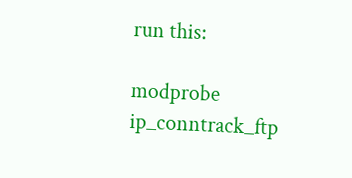run this:

modprobe ip_conntrack_ftp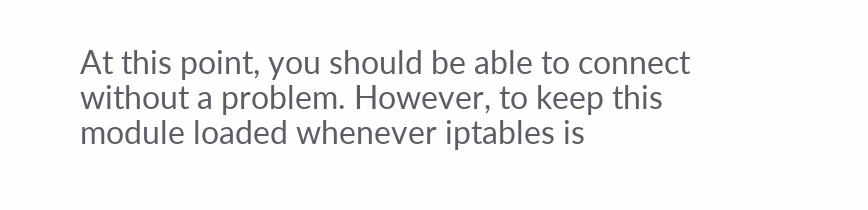At this point, you should be able to connect without a problem. However, to keep this module loaded whenever iptables is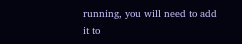running, you will need to add it to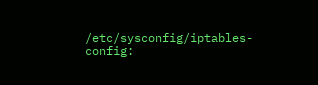/etc/sysconfig/iptables-config: